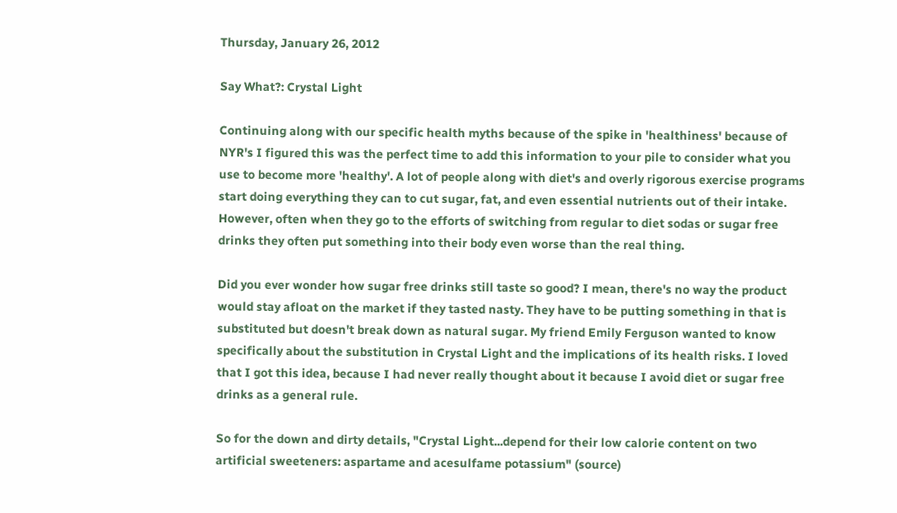Thursday, January 26, 2012

Say What?: Crystal Light

Continuing along with our specific health myths because of the spike in 'healthiness' because of NYR's I figured this was the perfect time to add this information to your pile to consider what you use to become more 'healthy'. A lot of people along with diet's and overly rigorous exercise programs start doing everything they can to cut sugar, fat, and even essential nutrients out of their intake. However, often when they go to the efforts of switching from regular to diet sodas or sugar free drinks they often put something into their body even worse than the real thing.

Did you ever wonder how sugar free drinks still taste so good? I mean, there's no way the product would stay afloat on the market if they tasted nasty. They have to be putting something in that is substituted but doesn't break down as natural sugar. My friend Emily Ferguson wanted to know specifically about the substitution in Crystal Light and the implications of its health risks. I loved that I got this idea, because I had never really thought about it because I avoid diet or sugar free drinks as a general rule.

So for the down and dirty details, "Crystal Light...depend for their low calorie content on two artificial sweeteners: aspartame and acesulfame potassium" (source)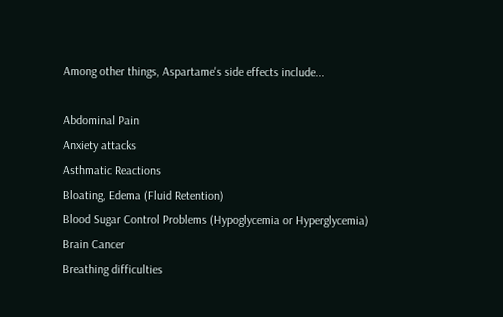Among other things, Aspartame's side effects include...

Abdominal Pain
Anxiety attacks
Asthmatic Reactions
Bloating, Edema (Fluid Retention)
Blood Sugar Control Problems (Hypoglycemia or Hyperglycemia)
Brain Cancer
Breathing difficulties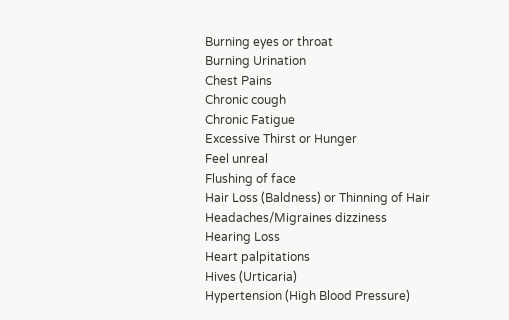Burning eyes or throat
Burning Urination
Chest Pains
Chronic cough
Chronic Fatigue
Excessive Thirst or Hunger
Feel unreal
Flushing of face
Hair Loss (Baldness) or Thinning of Hair
Headaches/Migraines dizziness
Hearing Loss
Heart palpitations
Hives (Urticaria)
Hypertension (High Blood Pressure)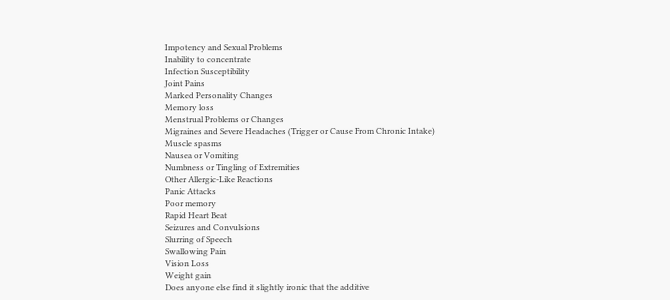Impotency and Sexual Problems
Inability to concentrate
Infection Susceptibility
Joint Pains
Marked Personality Changes
Memory loss
Menstrual Problems or Changes
Migraines and Severe Headaches (Trigger or Cause From Chronic Intake)
Muscle spasms
Nausea or Vomiting
Numbness or Tingling of Extremities
Other Allergic-Like Reactions
Panic Attacks
Poor memory
Rapid Heart Beat
Seizures and Convulsions
Slurring of Speech
Swallowing Pain
Vision Loss
Weight gain
Does anyone else find it slightly ironic that the additive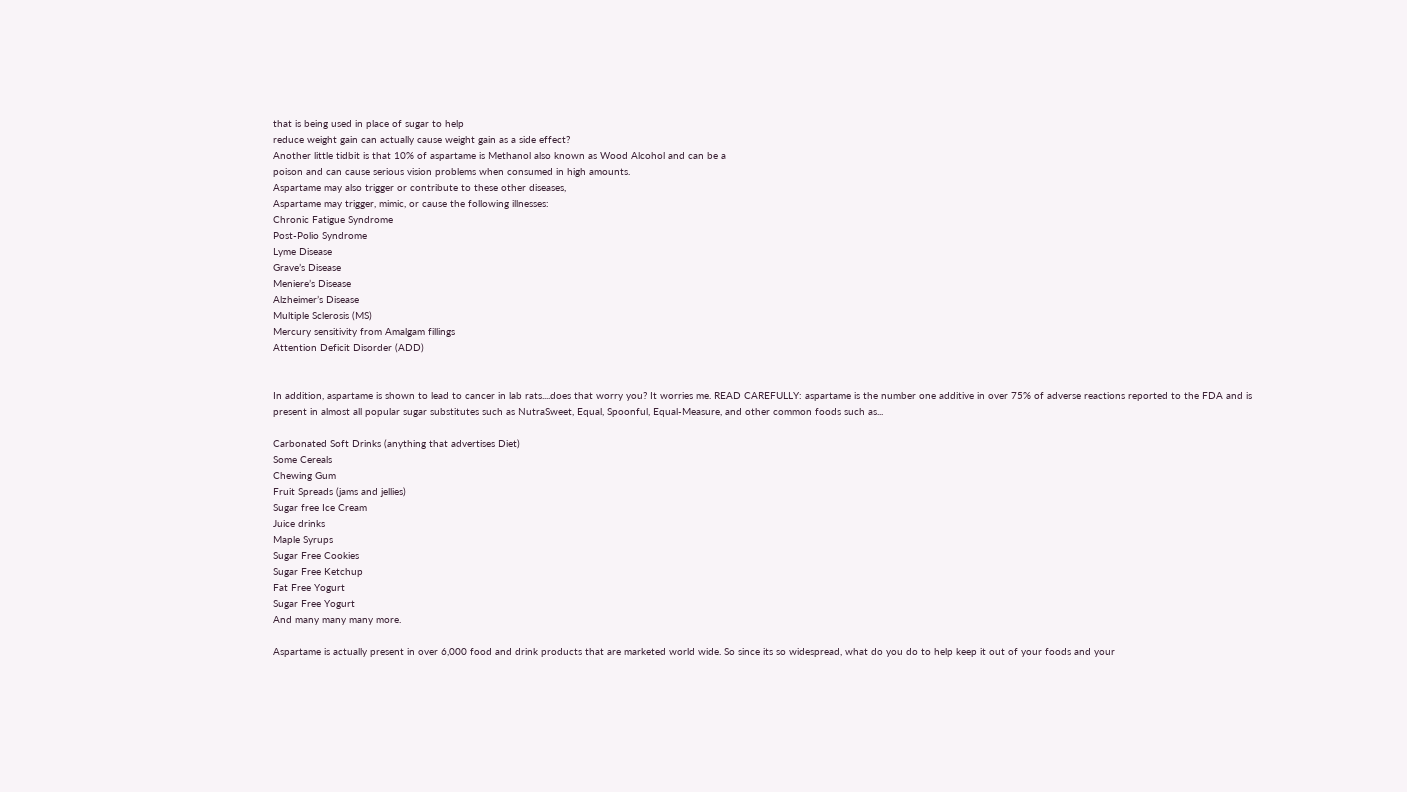that is being used in place of sugar to help
reduce weight gain can actually cause weight gain as a side effect?
Another little tidbit is that 10% of aspartame is Methanol also known as Wood Alcohol and can be a
poison and can cause serious vision problems when consumed in high amounts.
Aspartame may also trigger or contribute to these other diseases,
Aspartame may trigger, mimic, or cause the following illnesses:
Chronic Fatigue Syndrome
Post-Polio Syndrome
Lyme Disease
Grave’s Disease
Meniere’s Disease
Alzheimer’s Disease
Multiple Sclerosis (MS)
Mercury sensitivity from Amalgam fillings
Attention Deficit Disorder (ADD)


In addition, aspartame is shown to lead to cancer in lab rats....does that worry you? It worries me. READ CAREFULLY: aspartame is the number one additive in over 75% of adverse reactions reported to the FDA and is present in almost all popular sugar substitutes such as NutraSweet, Equal, Spoonful, Equal-Measure, and other common foods such as...

Carbonated Soft Drinks (anything that advertises Diet)
Some Cereals
Chewing Gum
Fruit Spreads (jams and jellies)
Sugar free Ice Cream
Juice drinks
Maple Syrups
Sugar Free Cookies
Sugar Free Ketchup
Fat Free Yogurt
Sugar Free Yogurt
And many many many more.

Aspartame is actually present in over 6,000 food and drink products that are marketed world wide. So since its so widespread, what do you do to help keep it out of your foods and your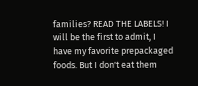families? READ THE LABELS! I will be the first to admit, I have my favorite prepackaged foods. But I don't eat them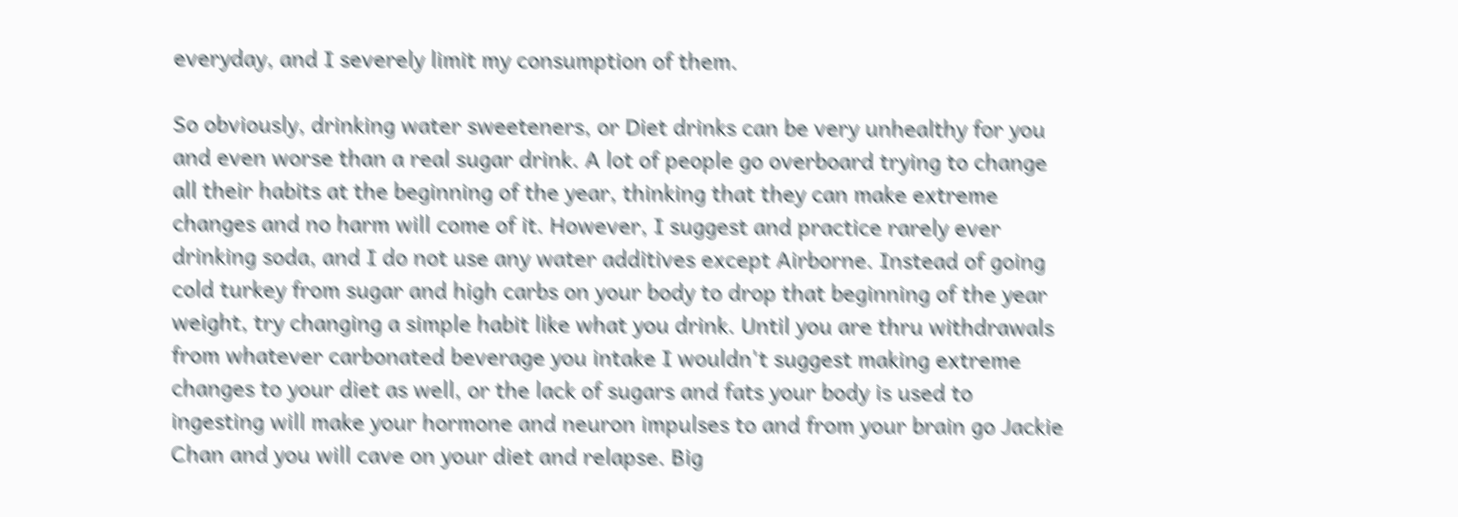everyday, and I severely limit my consumption of them.

So obviously, drinking water sweeteners, or Diet drinks can be very unhealthy for you and even worse than a real sugar drink. A lot of people go overboard trying to change all their habits at the beginning of the year, thinking that they can make extreme changes and no harm will come of it. However, I suggest and practice rarely ever drinking soda, and I do not use any water additives except Airborne. Instead of going cold turkey from sugar and high carbs on your body to drop that beginning of the year weight, try changing a simple habit like what you drink. Until you are thru withdrawals from whatever carbonated beverage you intake I wouldn't suggest making extreme changes to your diet as well, or the lack of sugars and fats your body is used to ingesting will make your hormone and neuron impulses to and from your brain go Jackie Chan and you will cave on your diet and relapse. Big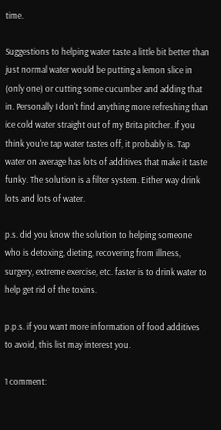time.

Suggestions to helping water taste a little bit better than just normal water would be putting a lemon slice in (only one) or cutting some cucumber and adding that in. Personally I don't find anything more refreshing than ice cold water straight out of my Brita pitcher. If you think you're tap water tastes off, it probably is. Tap water on average has lots of additives that make it taste funky. The solution is a filter system. Either way drink lots and lots of water.

p.s. did you know the solution to helping someone who is detoxing, dieting, recovering from illness, surgery, extreme exercise, etc. faster is to drink water to help get rid of the toxins.

p.p.s. if you want more information of food additives to avoid, this list may interest you.

1 comment: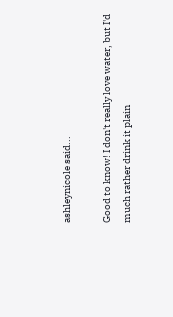ashleynicole said...

Good to know! I don't really love water, but I'd much rather drink it plain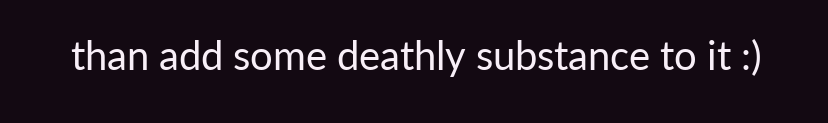than add some deathly substance to it :)